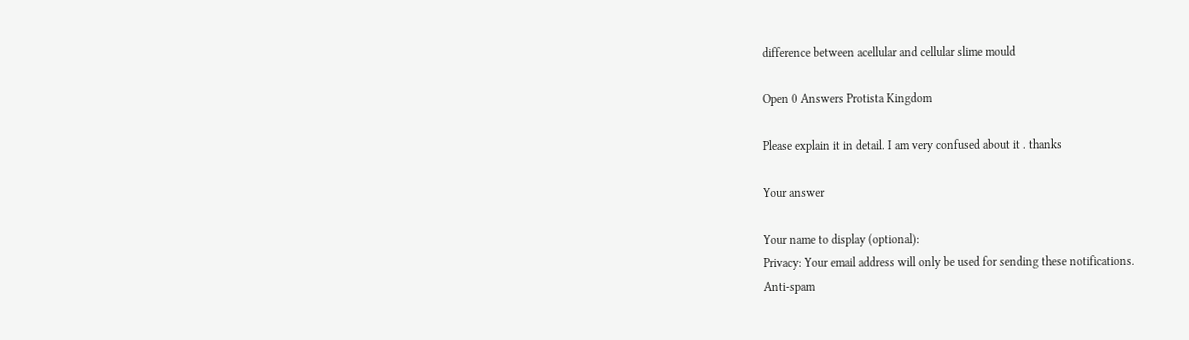difference between acellular and cellular slime mould

Open 0 Answers Protista Kingdom

Please explain it in detail. I am very confused about it . thanks

Your answer

Your name to display (optional):
Privacy: Your email address will only be used for sending these notifications.
Anti-spam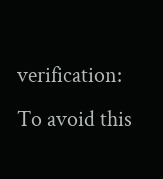verification:
To avoid this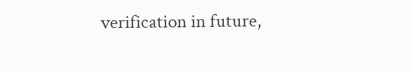verification in future,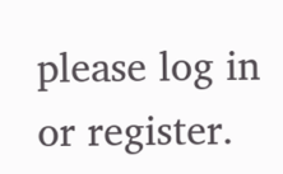please log in or register.